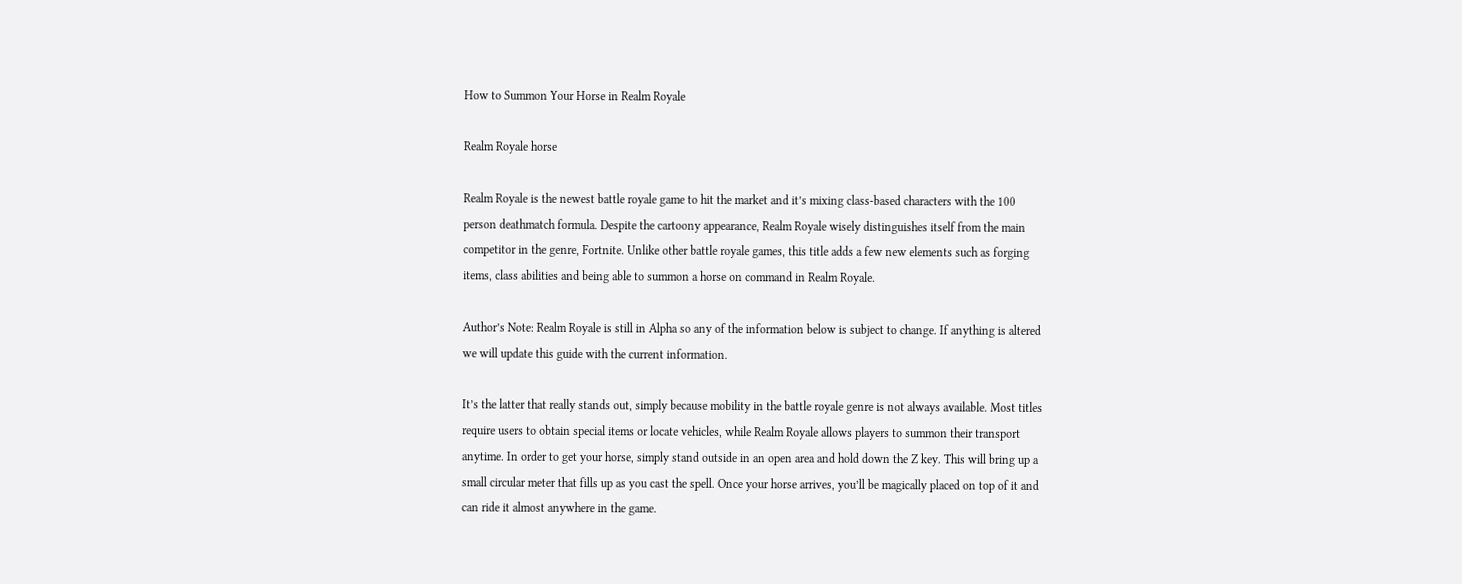How to Summon Your Horse in Realm Royale

Realm Royale horse

Realm Royale is the newest battle royale game to hit the market and it’s mixing class-based characters with the 100 person deathmatch formula. Despite the cartoony appearance, Realm Royale wisely distinguishes itself from the main competitor in the genre, Fortnite. Unlike other battle royale games, this title adds a few new elements such as forging items, class abilities and being able to summon a horse on command in Realm Royale.

Author’s Note: Realm Royale is still in Alpha so any of the information below is subject to change. If anything is altered we will update this guide with the current information.

It’s the latter that really stands out, simply because mobility in the battle royale genre is not always available. Most titles require users to obtain special items or locate vehicles, while Realm Royale allows players to summon their transport anytime. In order to get your horse, simply stand outside in an open area and hold down the Z key. This will bring up a small circular meter that fills up as you cast the spell. Once your horse arrives, you’ll be magically placed on top of it and can ride it almost anywhere in the game.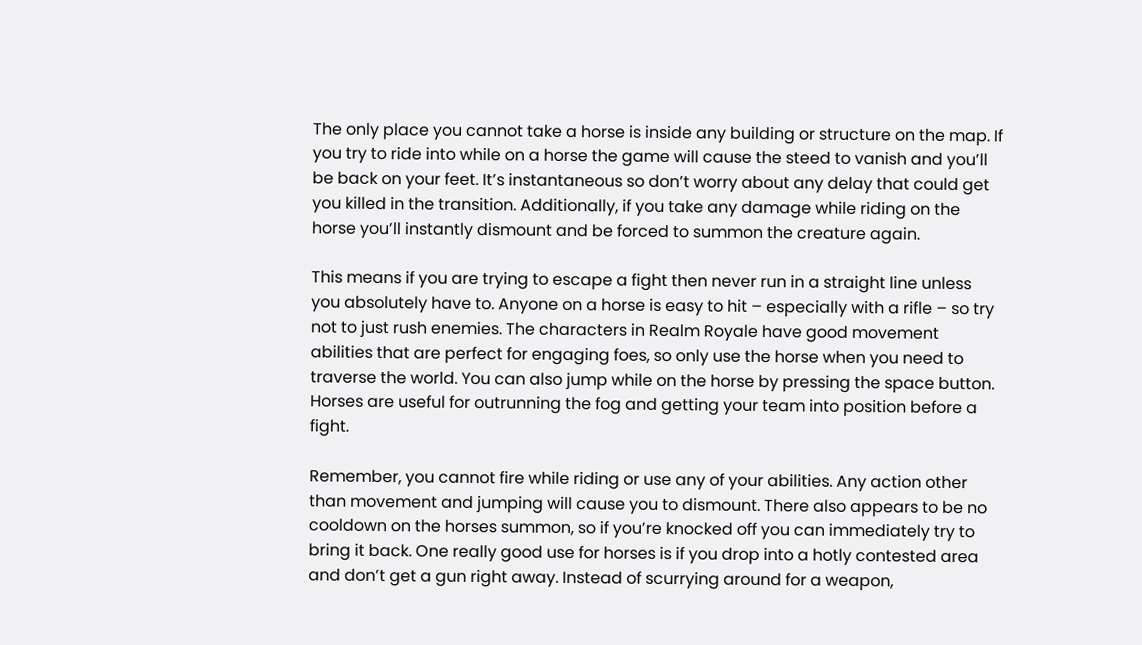The only place you cannot take a horse is inside any building or structure on the map. If you try to ride into while on a horse the game will cause the steed to vanish and you’ll be back on your feet. It’s instantaneous so don’t worry about any delay that could get you killed in the transition. Additionally, if you take any damage while riding on the horse you’ll instantly dismount and be forced to summon the creature again.

This means if you are trying to escape a fight then never run in a straight line unless you absolutely have to. Anyone on a horse is easy to hit – especially with a rifle – so try not to just rush enemies. The characters in Realm Royale have good movement abilities that are perfect for engaging foes, so only use the horse when you need to traverse the world. You can also jump while on the horse by pressing the space button. Horses are useful for outrunning the fog and getting your team into position before a fight.

Remember, you cannot fire while riding or use any of your abilities. Any action other than movement and jumping will cause you to dismount. There also appears to be no cooldown on the horses summon, so if you’re knocked off you can immediately try to bring it back. One really good use for horses is if you drop into a hotly contested area and don’t get a gun right away. Instead of scurrying around for a weapon,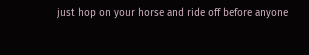just hop on your horse and ride off before anyone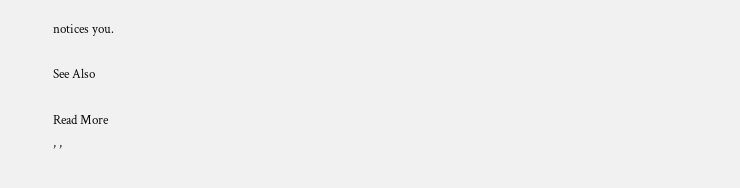notices you.

See Also

Read More
, ,